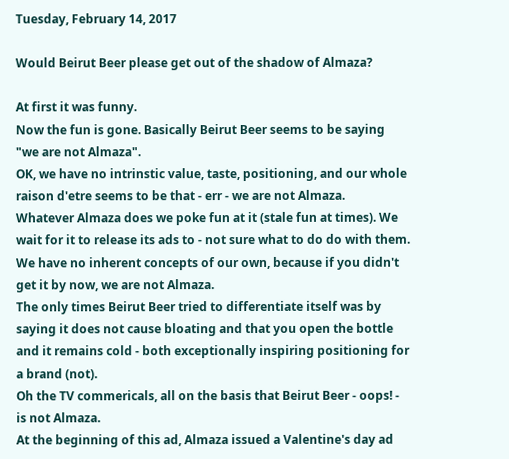Tuesday, February 14, 2017

Would Beirut Beer please get out of the shadow of Almaza?

At first it was funny.
Now the fun is gone. Basically Beirut Beer seems to be saying "we are not Almaza".
OK, we have no intrinstic value, taste, positioning, and our whole raison d'etre seems to be that - err - we are not Almaza.
Whatever Almaza does we poke fun at it (stale fun at times). We wait for it to release its ads to - not sure what to do do with them. We have no inherent concepts of our own, because if you didn't get it by now, we are not Almaza.
The only times Beirut Beer tried to differentiate itself was by saying it does not cause bloating and that you open the bottle and it remains cold - both exceptionally inspiring positioning for a brand (not).
Oh the TV commericals, all on the basis that Beirut Beer - oops! - is not Almaza.
At the beginning of this ad, Almaza issued a Valentine's day ad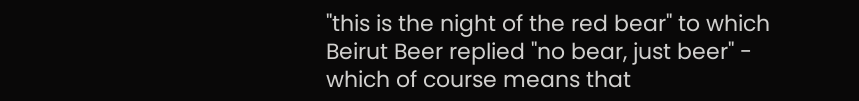"this is the night of the red bear" to which Beirut Beer replied "no bear, just beer" - which of course means that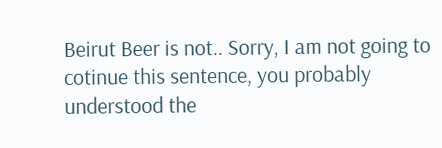Beirut Beer is not.. Sorry, I am not going to cotinue this sentence, you probably understood the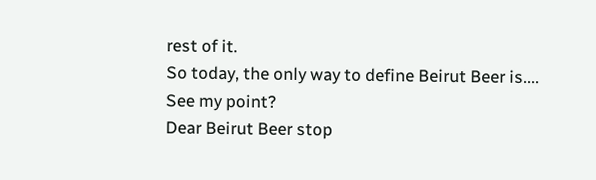rest of it.
So today, the only way to define Beirut Beer is....
See my point?
Dear Beirut Beer stop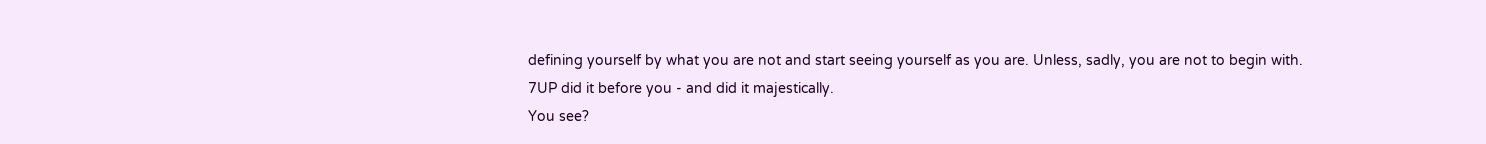defining yourself by what you are not and start seeing yourself as you are. Unless, sadly, you are not to begin with.
7UP did it before you - and did it majestically.
You see?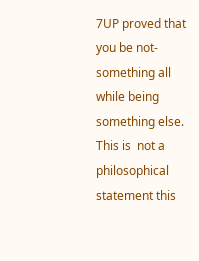7UP proved that you be not-something all while being something else. This is  not a philosophical statement this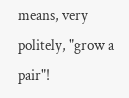means, very politely, "grow a pair"!